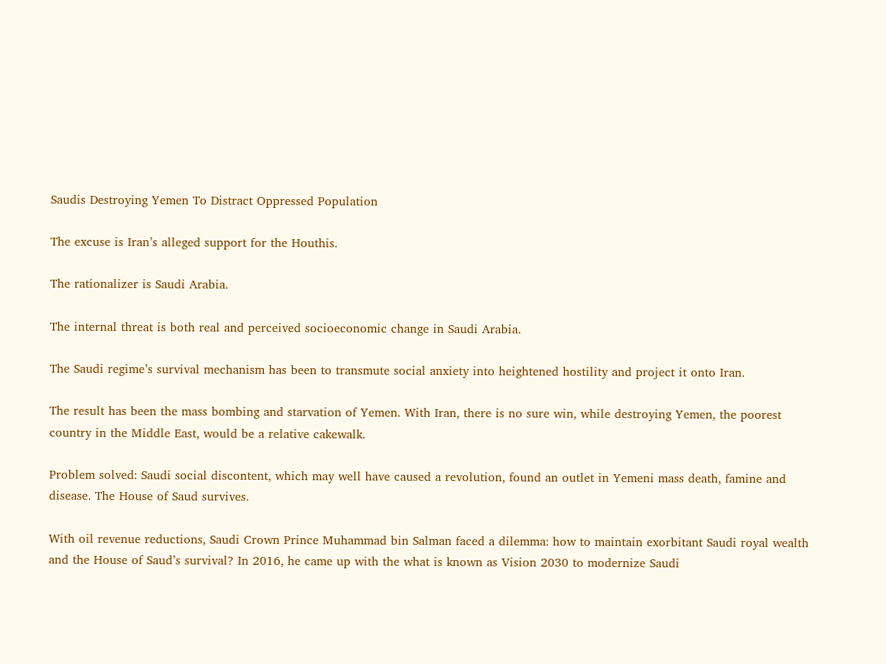Saudis Destroying Yemen To Distract Oppressed Population

The excuse is Iran’s alleged support for the Houthis.

The rationalizer is Saudi Arabia.

The internal threat is both real and perceived socioeconomic change in Saudi Arabia.

The Saudi regime’s survival mechanism has been to transmute social anxiety into heightened hostility and project it onto Iran.

The result has been the mass bombing and starvation of Yemen. With Iran, there is no sure win, while destroying Yemen, the poorest country in the Middle East, would be a relative cakewalk.

Problem solved: Saudi social discontent, which may well have caused a revolution, found an outlet in Yemeni mass death, famine and disease. The House of Saud survives.

With oil revenue reductions, Saudi Crown Prince Muhammad bin Salman faced a dilemma: how to maintain exorbitant Saudi royal wealth and the House of Saud’s survival? In 2016, he came up with the what is known as Vision 2030 to modernize Saudi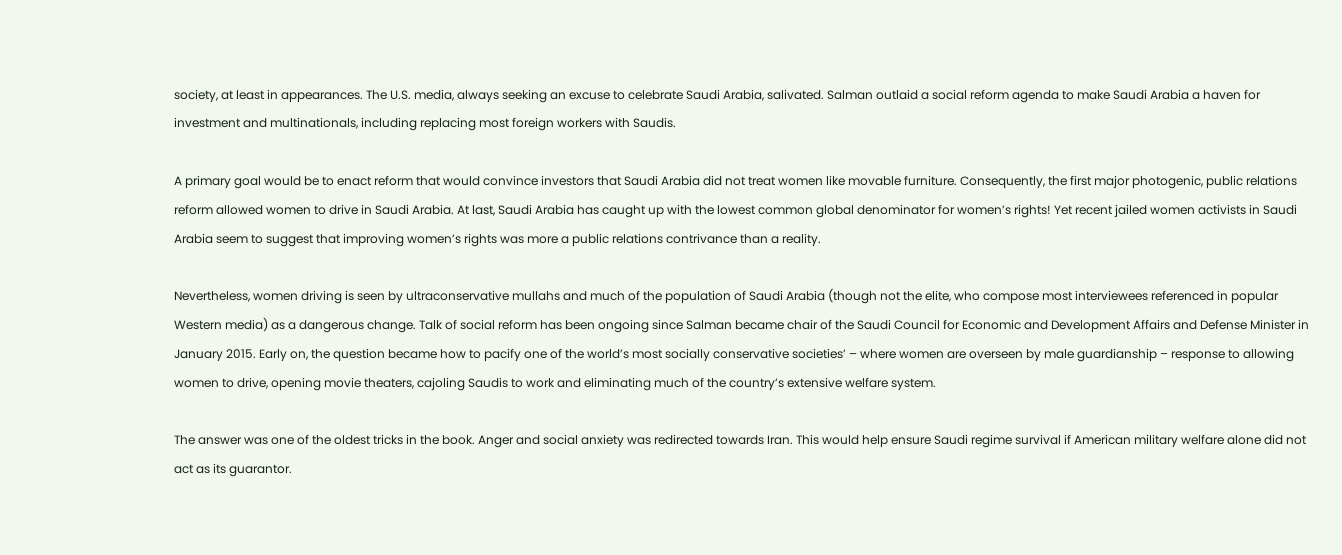society, at least in appearances. The U.S. media, always seeking an excuse to celebrate Saudi Arabia, salivated. Salman outlaid a social reform agenda to make Saudi Arabia a haven for investment and multinationals, including replacing most foreign workers with Saudis.

A primary goal would be to enact reform that would convince investors that Saudi Arabia did not treat women like movable furniture. Consequently, the first major photogenic, public relations reform allowed women to drive in Saudi Arabia. At last, Saudi Arabia has caught up with the lowest common global denominator for women’s rights! Yet recent jailed women activists in Saudi Arabia seem to suggest that improving women’s rights was more a public relations contrivance than a reality.

Nevertheless, women driving is seen by ultraconservative mullahs and much of the population of Saudi Arabia (though not the elite, who compose most interviewees referenced in popular Western media) as a dangerous change. Talk of social reform has been ongoing since Salman became chair of the Saudi Council for Economic and Development Affairs and Defense Minister in January 2015. Early on, the question became how to pacify one of the world’s most socially conservative societies’ – where women are overseen by male guardianship – response to allowing women to drive, opening movie theaters, cajoling Saudis to work and eliminating much of the country’s extensive welfare system.

The answer was one of the oldest tricks in the book. Anger and social anxiety was redirected towards Iran. This would help ensure Saudi regime survival if American military welfare alone did not act as its guarantor.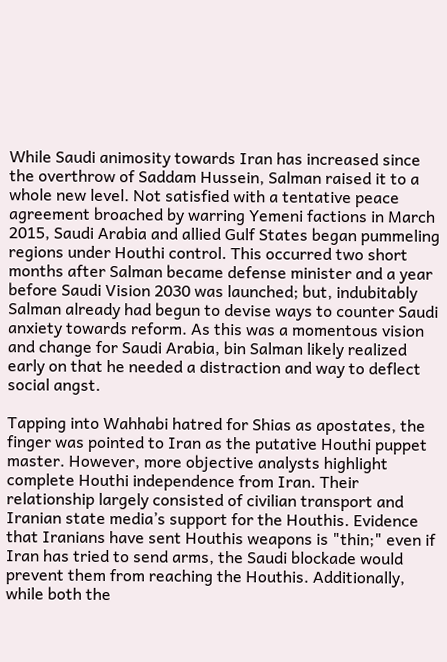While Saudi animosity towards Iran has increased since the overthrow of Saddam Hussein, Salman raised it to a whole new level. Not satisfied with a tentative peace agreement broached by warring Yemeni factions in March 2015, Saudi Arabia and allied Gulf States began pummeling regions under Houthi control. This occurred two short months after Salman became defense minister and a year before Saudi Vision 2030 was launched; but, indubitably Salman already had begun to devise ways to counter Saudi anxiety towards reform. As this was a momentous vision and change for Saudi Arabia, bin Salman likely realized early on that he needed a distraction and way to deflect social angst.

Tapping into Wahhabi hatred for Shias as apostates, the finger was pointed to Iran as the putative Houthi puppet master. However, more objective analysts highlight complete Houthi independence from Iran. Their relationship largely consisted of civilian transport and Iranian state media’s support for the Houthis. Evidence that Iranians have sent Houthis weapons is "thin;" even if Iran has tried to send arms, the Saudi blockade would prevent them from reaching the Houthis. Additionally, while both the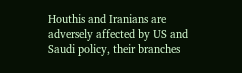Houthis and Iranians are adversely affected by US and Saudi policy, their branches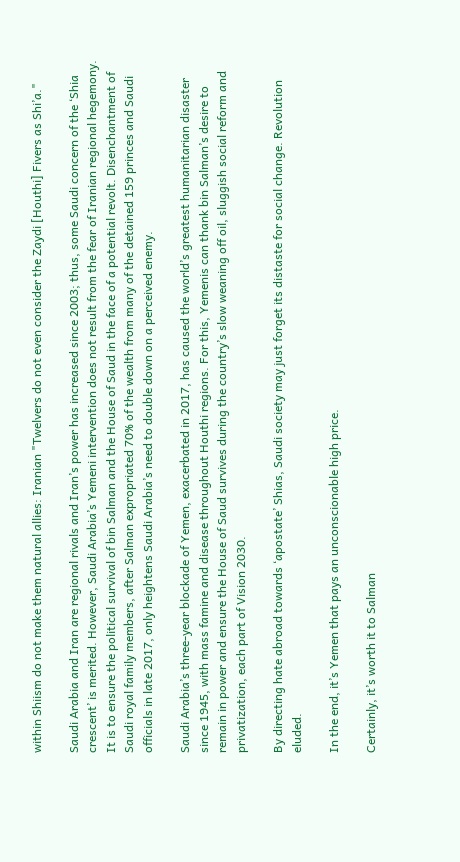within Shiism do not make them natural allies: Iranian "Twelvers do not even consider the Zaydi [Houthi] Fivers as Shi’a."

Saudi Arabia and Iran are regional rivals and Iran’s power has increased since 2003; thus, some Saudi concern of the ‘Shia crescent’ is merited. However, Saudi Arabia’s Yemeni intervention does not result from the fear of Iranian regional hegemony. It is to ensure the political survival of bin Salman and the House of Saud in the face of a potential revolt. Disenchantment of Saudi royal family members, after Salman expropriated 70% of the wealth from many of the detained 159 princes and Saudi officials in late 2017, only heightens Saudi Arabia’s need to double down on a perceived enemy.

Saudi Arabia’s three-year blockade of Yemen, exacerbated in 2017, has caused the world’s greatest humanitarian disaster since 1945, with mass famine and disease throughout Houthi regions. For this, Yemenis can thank bin Salman’s desire to remain in power and ensure the House of Saud survives during the country’s slow weaning off oil, sluggish social reform and privatization, each part of Vision 2030.

By directing hate abroad towards ‘apostate’ Shias, Saudi society may just forget its distaste for social change. Revolution eluded.

In the end, it’s Yemen that pays an unconscionable high price.

Certainly, it’s worth it to Salman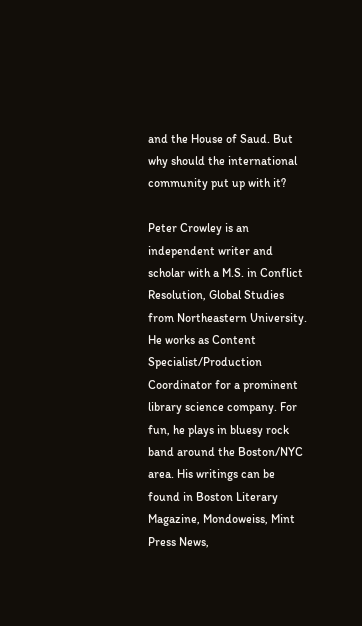and the House of Saud. But why should the international community put up with it?

Peter Crowley is an independent writer and scholar with a M.S. in Conflict Resolution, Global Studies from Northeastern University. He works as Content Specialist/Production Coordinator for a prominent library science company. For fun, he plays in bluesy rock band around the Boston/NYC area. His writings can be found in Boston Literary Magazine, Mondoweiss, Mint Press News,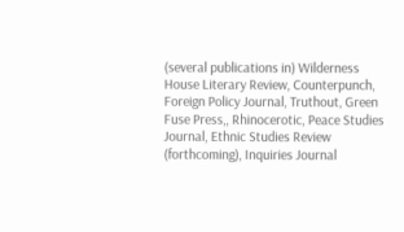(several publications in) Wilderness House Literary Review, Counterpunch, Foreign Policy Journal, Truthout, Green Fuse Press,, Rhinocerotic, Peace Studies Journal, Ethnic Studies Review (forthcoming), Inquiries Journal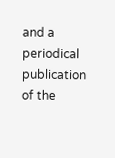and a periodical publication of the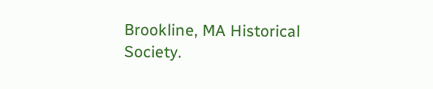Brookline, MA Historical Society.